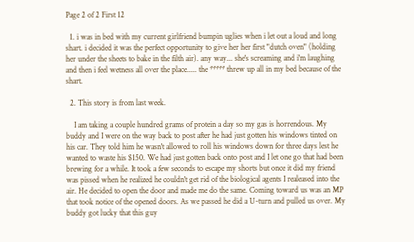Page 2 of 2 First 12

  1. i was in bed with my current girlfriend bumpin uglies when i let out a loud and long shart. i decided it was the perfect opportunity to give her her first "dutch oven" (holding her under the sheets to bake in the filth air). any way... she's screaming and i'm laughing and then i feel wetness all over the place..... the ***** threw up all in my bed because of the shart.

  2. This story is from last week.

    I am taking a couple hundred grams of protein a day so my gas is horrendous. My buddy and I were on the way back to post after he had just gotten his windows tinted on his car. They told him he wasn't allowed to roll his windows down for three days lest he wanted to waste his $150. We had just gotten back onto post and I let one go that had been brewing for a while. It took a few seconds to escape my shorts but once it did my friend was pissed when he realized he couldn't get rid of the biological agents I realeased into the air. He decided to open the door and made me do the same. Coming toward us was an MP that took notice of the opened doors. As we passed he did a U-turn and pulled us over. My buddy got lucky that this guy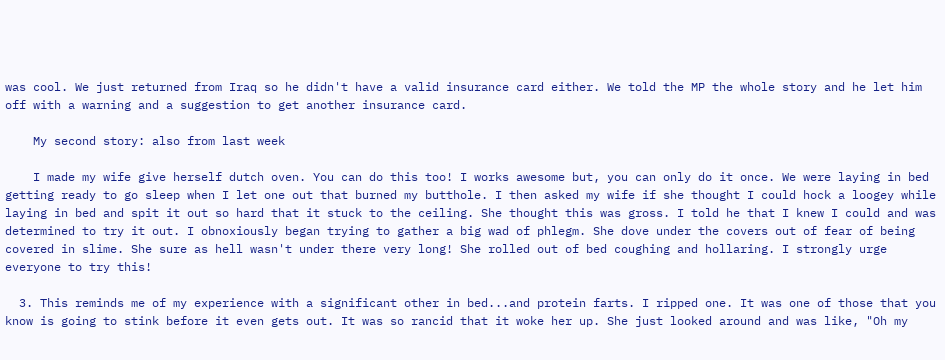was cool. We just returned from Iraq so he didn't have a valid insurance card either. We told the MP the whole story and he let him off with a warning and a suggestion to get another insurance card.

    My second story: also from last week

    I made my wife give herself dutch oven. You can do this too! I works awesome but, you can only do it once. We were laying in bed getting ready to go sleep when I let one out that burned my butthole. I then asked my wife if she thought I could hock a loogey while laying in bed and spit it out so hard that it stuck to the ceiling. She thought this was gross. I told he that I knew I could and was determined to try it out. I obnoxiously began trying to gather a big wad of phlegm. She dove under the covers out of fear of being covered in slime. She sure as hell wasn't under there very long! She rolled out of bed coughing and hollaring. I strongly urge everyone to try this!

  3. This reminds me of my experience with a significant other in bed...and protein farts. I ripped one. It was one of those that you know is going to stink before it even gets out. It was so rancid that it woke her up. She just looked around and was like, "Oh my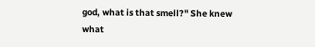god, what is that smell?" She knew what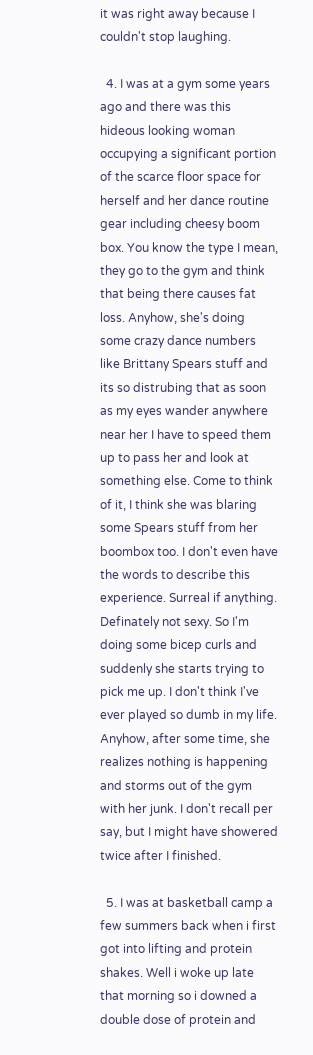it was right away because I couldn't stop laughing.

  4. I was at a gym some years ago and there was this hideous looking woman occupying a significant portion of the scarce floor space for herself and her dance routine gear including cheesy boom box. You know the type I mean, they go to the gym and think that being there causes fat loss. Anyhow, she's doing some crazy dance numbers like Brittany Spears stuff and its so distrubing that as soon as my eyes wander anywhere near her I have to speed them up to pass her and look at something else. Come to think of it, I think she was blaring some Spears stuff from her boombox too. I don't even have the words to describe this experience. Surreal if anything. Definately not sexy. So I'm doing some bicep curls and suddenly she starts trying to pick me up. I don't think I've ever played so dumb in my life. Anyhow, after some time, she realizes nothing is happening and storms out of the gym with her junk. I don't recall per say, but I might have showered twice after I finished.

  5. I was at basketball camp a few summers back when i first got into lifting and protein shakes. Well i woke up late that morning so i downed a double dose of protein and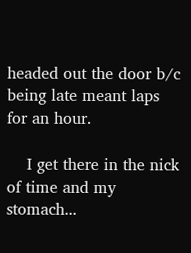headed out the door b/c being late meant laps for an hour.

    I get there in the nick of time and my stomach...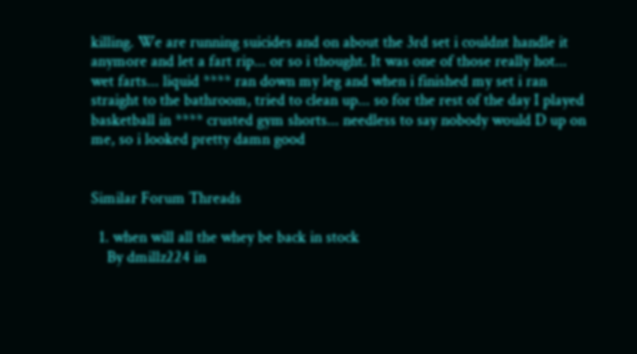killing. We are running suicides and on about the 3rd set i couldnt handle it anymore and let a fart rip... or so i thought. It was one of those really hot... wet farts... liquid **** ran down my leg and when i finished my set i ran straight to the bathroom, tried to clean up... so for the rest of the day I played basketball in **** crusted gym shorts... needless to say nobody would D up on me, so i looked pretty damn good


Similar Forum Threads

  1. when will all the whey be back in stock
    By dmillz224 in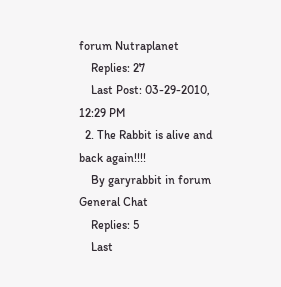forum Nutraplanet
    Replies: 27
    Last Post: 03-29-2010, 12:29 PM
  2. The Rabbit is alive and back again!!!!
    By garyrabbit in forum General Chat
    Replies: 5
    Last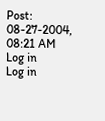Post: 08-27-2004, 08:21 AM
Log in
Log in